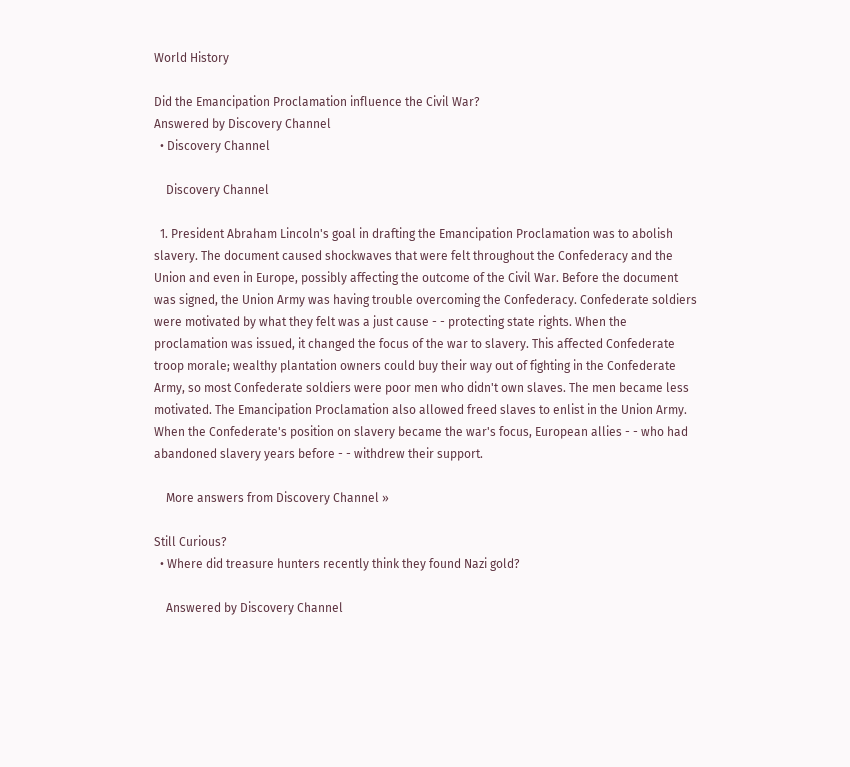World History

Did the Emancipation Proclamation influence the Civil War?
Answered by Discovery Channel
  • Discovery Channel

    Discovery Channel

  1. President Abraham Lincoln's goal in drafting the Emancipation Proclamation was to abolish slavery. The document caused shockwaves that were felt throughout the Confederacy and the Union and even in Europe, possibly affecting the outcome of the Civil War. Before the document was signed, the Union Army was having trouble overcoming the Confederacy. Confederate soldiers were motivated by what they felt was a just cause - - protecting state rights. When the proclamation was issued, it changed the focus of the war to slavery. This affected Confederate troop morale; wealthy plantation owners could buy their way out of fighting in the Confederate Army, so most Confederate soldiers were poor men who didn't own slaves. The men became less motivated. The Emancipation Proclamation also allowed freed slaves to enlist in the Union Army. When the Confederate's position on slavery became the war's focus, European allies - - who had abandoned slavery years before - - withdrew their support.

    More answers from Discovery Channel »

Still Curious?
  • Where did treasure hunters recently think they found Nazi gold?

    Answered by Discovery Channel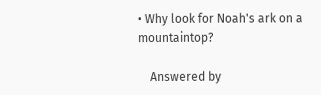• Why look for Noah's ark on a mountaintop?

    Answered by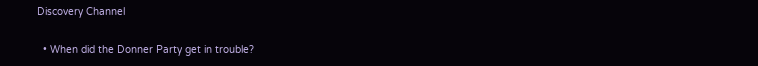Discovery Channel

  • When did the Donner Party get in trouble?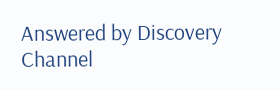Answered by Discovery Channel